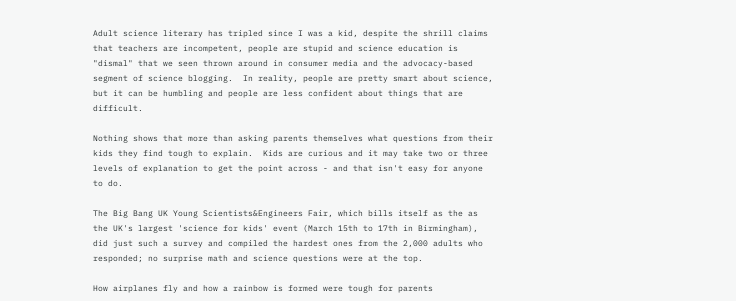Adult science literary has tripled since I was a kid, despite the shrill claims that teachers are incompetent, people are stupid and science education is "dismal" that we seen thrown around in consumer media and the advocacy-based segment of science blogging.  In reality, people are pretty smart about science, but it can be humbling and people are less confident about things that are difficult.

Nothing shows that more than asking parents themselves what questions from their kids they find tough to explain.  Kids are curious and it may take two or three levels of explanation to get the point across - and that isn't easy for anyone to do.

The Big Bang UK Young Scientists&Engineers Fair, which bills itself as the as the UK's largest 'science for kids' event (March 15th to 17th in Birmingham), did just such a survey and compiled the hardest ones from the 2,000 adults who responded; no surprise math and science questions were at the top.

How airplanes fly and how a rainbow is formed were tough for parents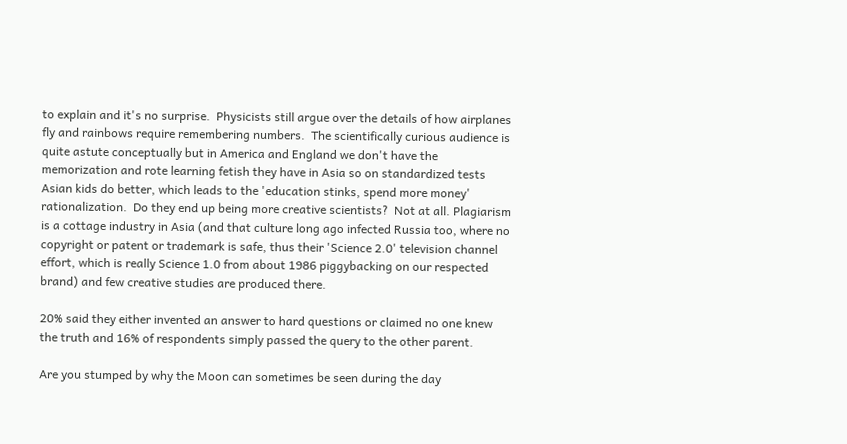to explain and it's no surprise.  Physicists still argue over the details of how airplanes fly and rainbows require remembering numbers.  The scientifically curious audience is quite astute conceptually but in America and England we don't have the memorization and rote learning fetish they have in Asia so on standardized tests Asian kids do better, which leads to the 'education stinks, spend more money' rationalization.  Do they end up being more creative scientists?  Not at all. Plagiarism is a cottage industry in Asia (and that culture long ago infected Russia too, where no copyright or patent or trademark is safe, thus their 'Science 2.0' television channel effort, which is really Science 1.0 from about 1986 piggybacking on our respected brand) and few creative studies are produced there.

20% said they either invented an answer to hard questions or claimed no one knew the truth and 16% of respondents simply passed the query to the other parent.

Are you stumped by why the Moon can sometimes be seen during the day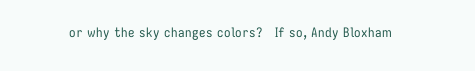or why the sky changes colors?   If so, Andy Bloxham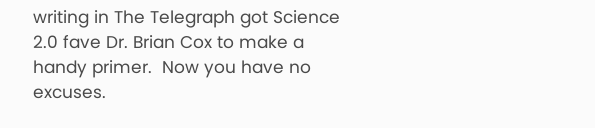writing in The Telegraph got Science 2.0 fave Dr. Brian Cox to make a handy primer.  Now you have no excuses.